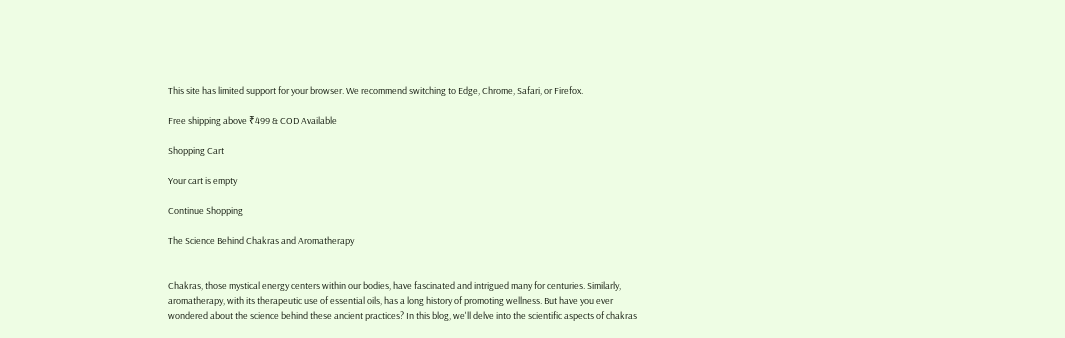This site has limited support for your browser. We recommend switching to Edge, Chrome, Safari, or Firefox.

Free shipping above ₹499 & COD Available

Shopping Cart

Your cart is empty

Continue Shopping

The Science Behind Chakras and Aromatherapy


Chakras, those mystical energy centers within our bodies, have fascinated and intrigued many for centuries. Similarly, aromatherapy, with its therapeutic use of essential oils, has a long history of promoting wellness. But have you ever wondered about the science behind these ancient practices? In this blog, we'll delve into the scientific aspects of chakras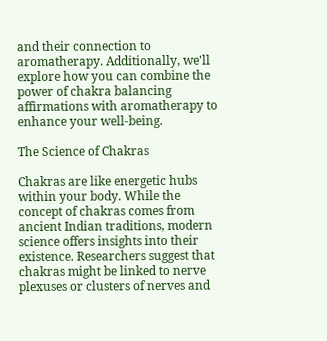and their connection to aromatherapy. Additionally, we'll explore how you can combine the power of chakra balancing affirmations with aromatherapy to enhance your well-being.

The Science of Chakras

Chakras are like energetic hubs within your body. While the concept of chakras comes from ancient Indian traditions, modern science offers insights into their existence. Researchers suggest that chakras might be linked to nerve plexuses or clusters of nerves and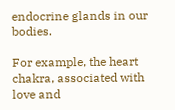endocrine glands in our bodies.

For example, the heart chakra, associated with love and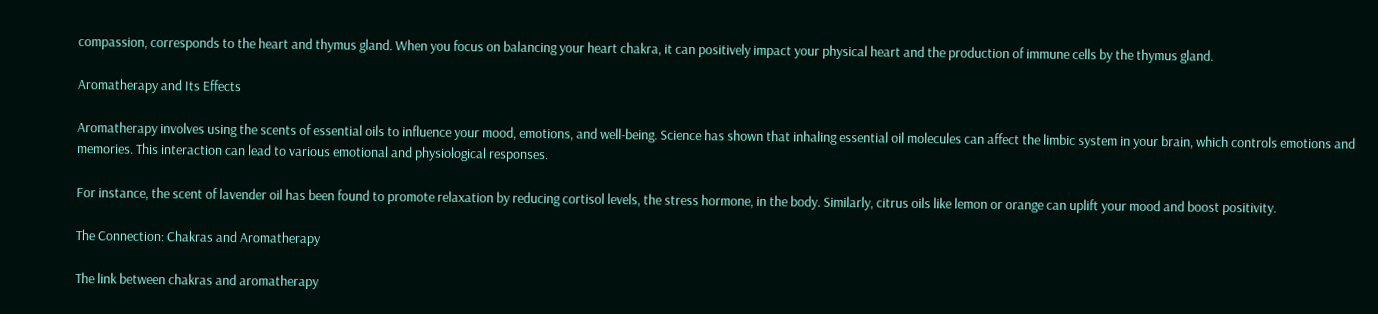compassion, corresponds to the heart and thymus gland. When you focus on balancing your heart chakra, it can positively impact your physical heart and the production of immune cells by the thymus gland.

Aromatherapy and Its Effects

Aromatherapy involves using the scents of essential oils to influence your mood, emotions, and well-being. Science has shown that inhaling essential oil molecules can affect the limbic system in your brain, which controls emotions and memories. This interaction can lead to various emotional and physiological responses.

For instance, the scent of lavender oil has been found to promote relaxation by reducing cortisol levels, the stress hormone, in the body. Similarly, citrus oils like lemon or orange can uplift your mood and boost positivity.

The Connection: Chakras and Aromatherapy

The link between chakras and aromatherapy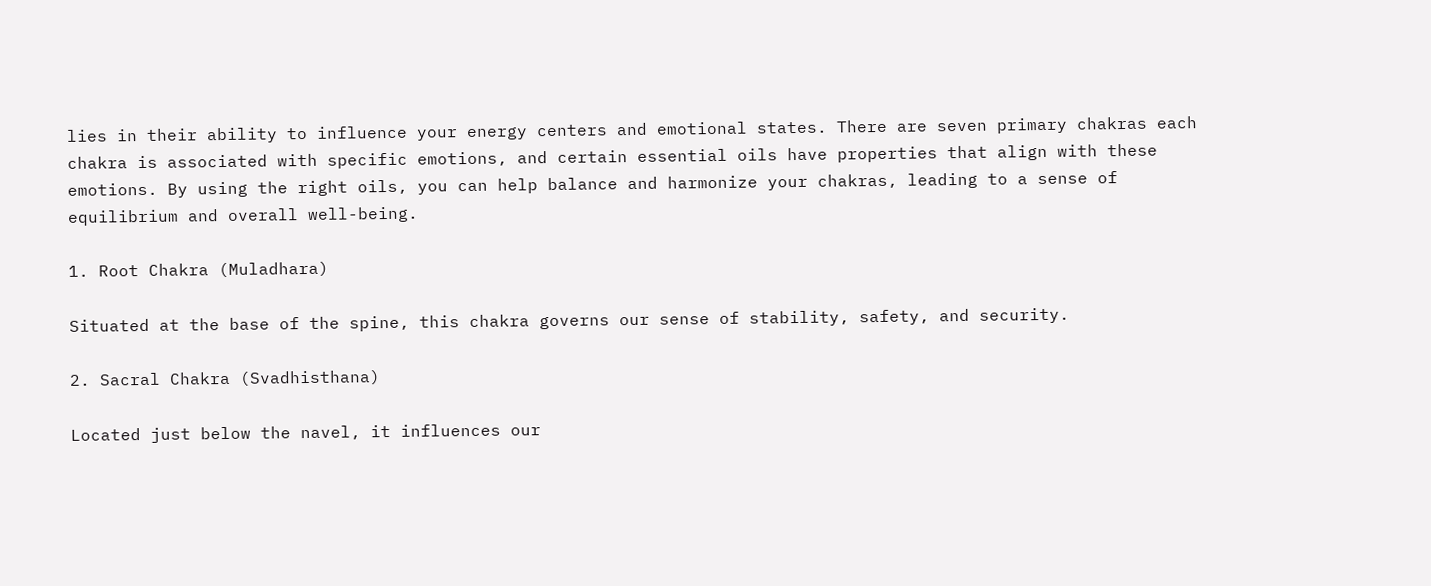lies in their ability to influence your energy centers and emotional states. There are seven primary chakras each chakra is associated with specific emotions, and certain essential oils have properties that align with these emotions. By using the right oils, you can help balance and harmonize your chakras, leading to a sense of equilibrium and overall well-being.

1. Root Chakra (Muladhara)

Situated at the base of the spine, this chakra governs our sense of stability, safety, and security.

2. Sacral Chakra (Svadhisthana)

Located just below the navel, it influences our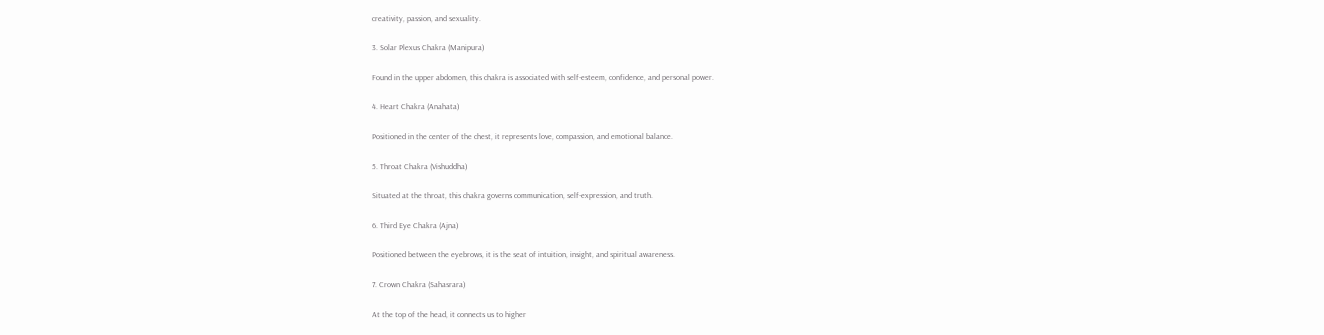creativity, passion, and sexuality.

3. Solar Plexus Chakra (Manipura)

Found in the upper abdomen, this chakra is associated with self-esteem, confidence, and personal power.

4. Heart Chakra (Anahata)

Positioned in the center of the chest, it represents love, compassion, and emotional balance.

5. Throat Chakra (Vishuddha)

Situated at the throat, this chakra governs communication, self-expression, and truth.

6. Third Eye Chakra (Ajna)

Positioned between the eyebrows, it is the seat of intuition, insight, and spiritual awareness.

7. Crown Chakra (Sahasrara)

At the top of the head, it connects us to higher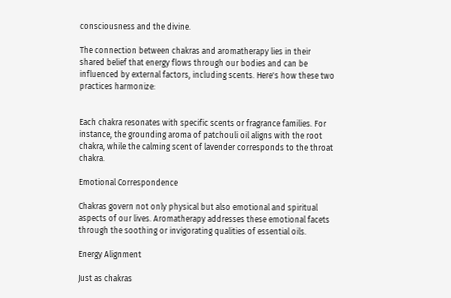consciousness and the divine.

The connection between chakras and aromatherapy lies in their shared belief that energy flows through our bodies and can be influenced by external factors, including scents. Here's how these two practices harmonize:


Each chakra resonates with specific scents or fragrance families. For instance, the grounding aroma of patchouli oil aligns with the root chakra, while the calming scent of lavender corresponds to the throat chakra.

Emotional Correspondence

Chakras govern not only physical but also emotional and spiritual aspects of our lives. Aromatherapy addresses these emotional facets through the soothing or invigorating qualities of essential oils.

Energy Alignment

Just as chakras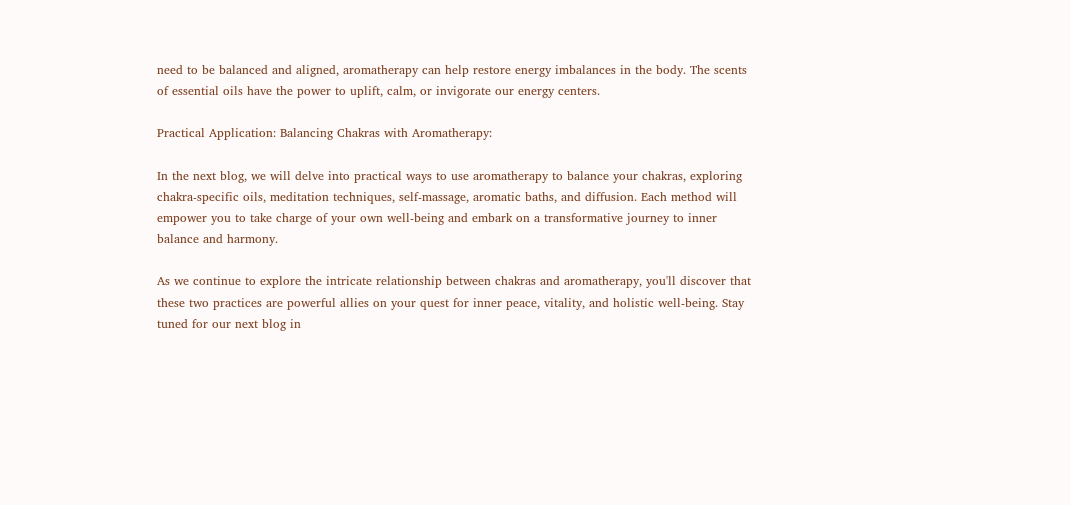need to be balanced and aligned, aromatherapy can help restore energy imbalances in the body. The scents of essential oils have the power to uplift, calm, or invigorate our energy centers.

Practical Application: Balancing Chakras with Aromatherapy:

In the next blog, we will delve into practical ways to use aromatherapy to balance your chakras, exploring chakra-specific oils, meditation techniques, self-massage, aromatic baths, and diffusion. Each method will empower you to take charge of your own well-being and embark on a transformative journey to inner balance and harmony.

As we continue to explore the intricate relationship between chakras and aromatherapy, you'll discover that these two practices are powerful allies on your quest for inner peace, vitality, and holistic well-being. Stay tuned for our next blog in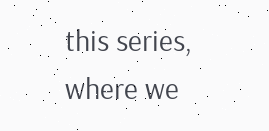this series, where we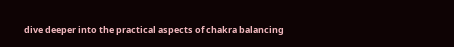dive deeper into the practical aspects of chakra balancing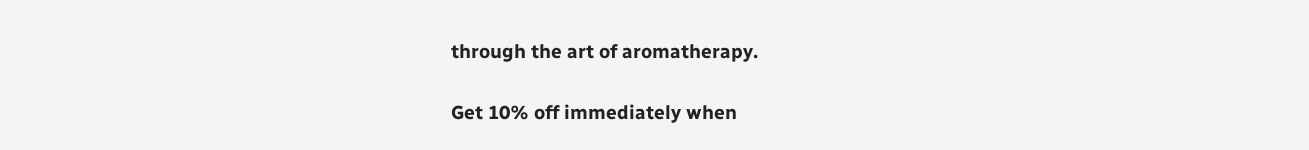through the art of aromatherapy.

Get 10% off immediately when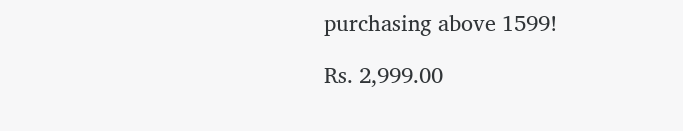purchasing above 1599!

Rs. 2,999.00